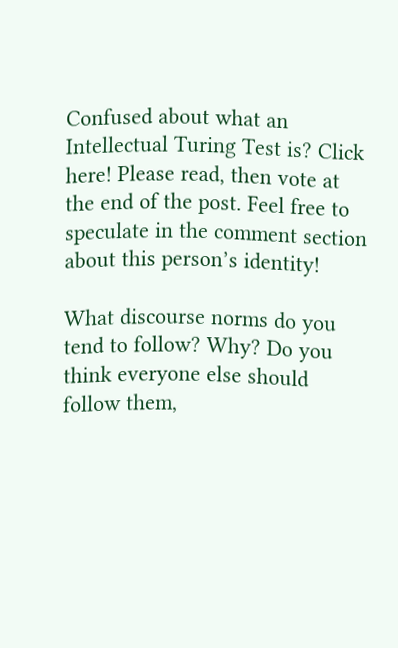Confused about what an Intellectual Turing Test is? Click here! Please read, then vote at the end of the post. Feel free to speculate in the comment section about this person’s identity!

What discourse norms do you tend to follow? Why? Do you think everyone else should follow them,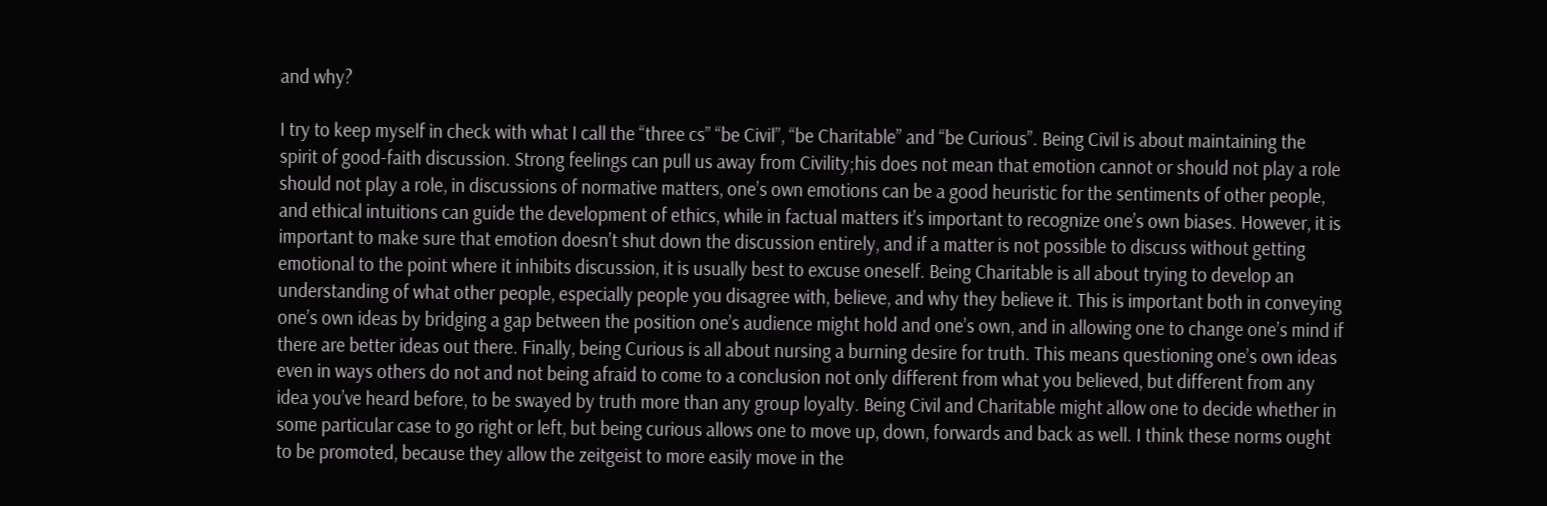and why?

I try to keep myself in check with what I call the “three cs” “be Civil”, “be Charitable” and “be Curious”. Being Civil is about maintaining the spirit of good-faith discussion. Strong feelings can pull us away from Civility;his does not mean that emotion cannot or should not play a role should not play a role, in discussions of normative matters, one’s own emotions can be a good heuristic for the sentiments of other people, and ethical intuitions can guide the development of ethics, while in factual matters it’s important to recognize one’s own biases. However, it is important to make sure that emotion doesn’t shut down the discussion entirely, and if a matter is not possible to discuss without getting emotional to the point where it inhibits discussion, it is usually best to excuse oneself. Being Charitable is all about trying to develop an understanding of what other people, especially people you disagree with, believe, and why they believe it. This is important both in conveying one’s own ideas by bridging a gap between the position one’s audience might hold and one’s own, and in allowing one to change one’s mind if there are better ideas out there. Finally, being Curious is all about nursing a burning desire for truth. This means questioning one’s own ideas even in ways others do not and not being afraid to come to a conclusion not only different from what you believed, but different from any idea you’ve heard before, to be swayed by truth more than any group loyalty. Being Civil and Charitable might allow one to decide whether in some particular case to go right or left, but being curious allows one to move up, down, forwards and back as well. I think these norms ought to be promoted, because they allow the zeitgeist to more easily move in the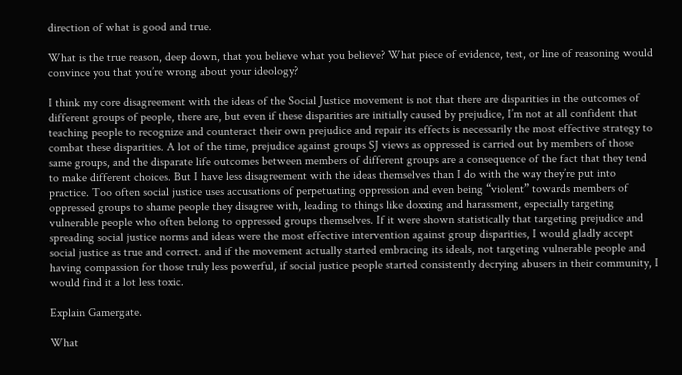direction of what is good and true.

What is the true reason, deep down, that you believe what you believe? What piece of evidence, test, or line of reasoning would convince you that you’re wrong about your ideology?

I think my core disagreement with the ideas of the Social Justice movement is not that there are disparities in the outcomes of different groups of people, there are, but even if these disparities are initially caused by prejudice, I’m not at all confident that teaching people to recognize and counteract their own prejudice and repair its effects is necessarily the most effective strategy to combat these disparities. A lot of the time, prejudice against groups SJ views as oppressed is carried out by members of those same groups, and the disparate life outcomes between members of different groups are a consequence of the fact that they tend to make different choices. But I have less disagreement with the ideas themselves than I do with the way they’re put into practice. Too often social justice uses accusations of perpetuating oppression and even being “violent” towards members of oppressed groups to shame people they disagree with, leading to things like doxxing and harassment, especially targeting vulnerable people who often belong to oppressed groups themselves. If it were shown statistically that targeting prejudice and spreading social justice norms and ideas were the most effective intervention against group disparities, I would gladly accept social justice as true and correct. and if the movement actually started embracing its ideals, not targeting vulnerable people and having compassion for those truly less powerful, if social justice people started consistently decrying abusers in their community, I would find it a lot less toxic.

Explain Gamergate.

What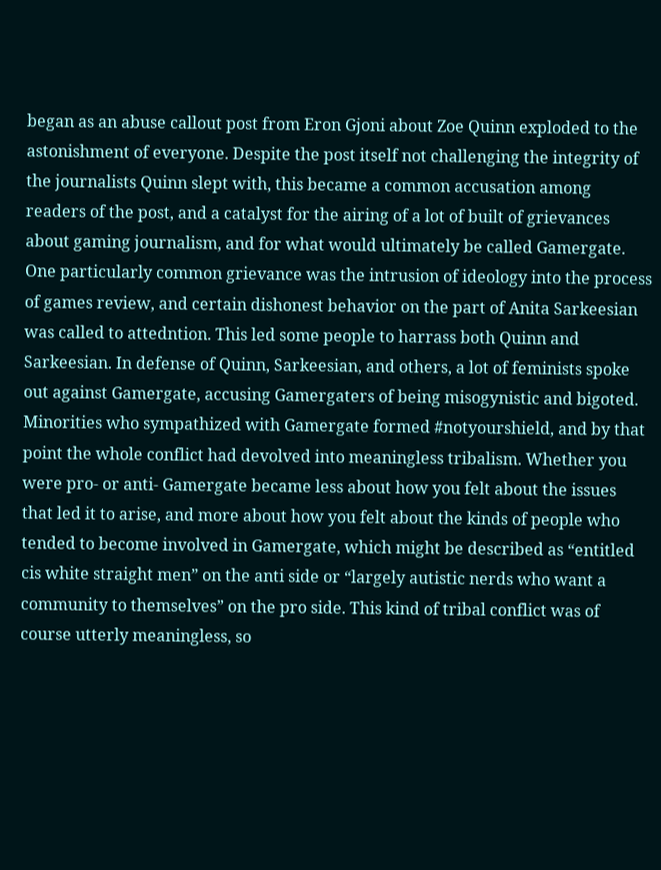began as an abuse callout post from Eron Gjoni about Zoe Quinn exploded to the astonishment of everyone. Despite the post itself not challenging the integrity of the journalists Quinn slept with, this became a common accusation among readers of the post, and a catalyst for the airing of a lot of built of grievances about gaming journalism, and for what would ultimately be called Gamergate. One particularly common grievance was the intrusion of ideology into the process of games review, and certain dishonest behavior on the part of Anita Sarkeesian was called to attedntion. This led some people to harrass both Quinn and Sarkeesian. In defense of Quinn, Sarkeesian, and others, a lot of feminists spoke out against Gamergate, accusing Gamergaters of being misogynistic and bigoted. Minorities who sympathized with Gamergate formed #notyourshield, and by that point the whole conflict had devolved into meaningless tribalism. Whether you were pro- or anti- Gamergate became less about how you felt about the issues that led it to arise, and more about how you felt about the kinds of people who tended to become involved in Gamergate, which might be described as “entitled cis white straight men” on the anti side or “largely autistic nerds who want a community to themselves” on the pro side. This kind of tribal conflict was of course utterly meaningless, so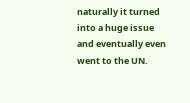naturally it turned into a huge issue and eventually even went to the UN.